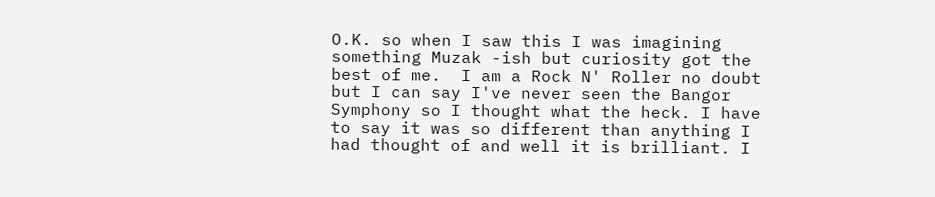O.K. so when I saw this I was imagining something Muzak -ish but curiosity got the best of me.  I am a Rock N' Roller no doubt but I can say I've never seen the Bangor Symphony so I thought what the heck. I have to say it was so different than anything I had thought of and well it is brilliant. I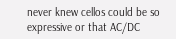never knew cellos could be so expressive or that AC/DC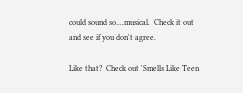could sound so....musical.  Check it out and see if you don't agree.

Like that?  Check out 'Smells Like Teen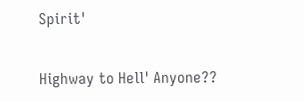Spirit'

Highway to Hell' Anyone??